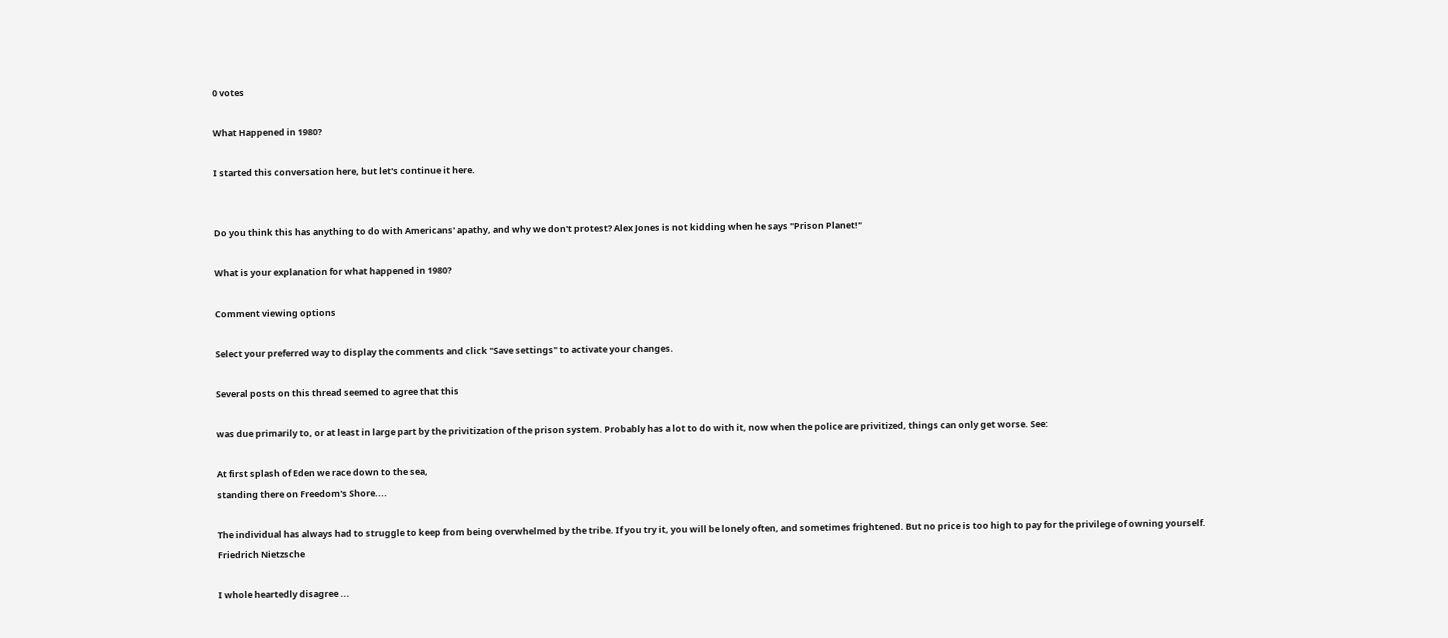0 votes

What Happened in 1980?

I started this conversation here, but let's continue it here.


Do you think this has anything to do with Americans' apathy, and why we don't protest? Alex Jones is not kidding when he says "Prison Planet!"

What is your explanation for what happened in 1980?

Comment viewing options

Select your preferred way to display the comments and click "Save settings" to activate your changes.

Several posts on this thread seemed to agree that this

was due primarily to, or at least in large part by the privitization of the prison system. Probably has a lot to do with it, now when the police are privitized, things can only get worse. See:

At first splash of Eden we race down to the sea,
standing there on Freedom's Shore....

The individual has always had to struggle to keep from being overwhelmed by the tribe. If you try it, you will be lonely often, and sometimes frightened. But no price is too high to pay for the privilege of owning yourself.
Friedrich Nietzsche

I whole heartedly disagree ...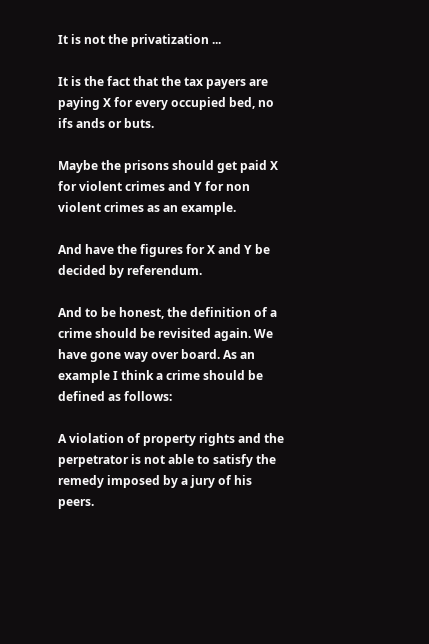It is not the privatization ...

It is the fact that the tax payers are paying X for every occupied bed, no ifs ands or buts.

Maybe the prisons should get paid X for violent crimes and Y for non violent crimes as an example.

And have the figures for X and Y be decided by referendum.

And to be honest, the definition of a crime should be revisited again. We have gone way over board. As an example I think a crime should be defined as follows:

A violation of property rights and the perpetrator is not able to satisfy the remedy imposed by a jury of his peers.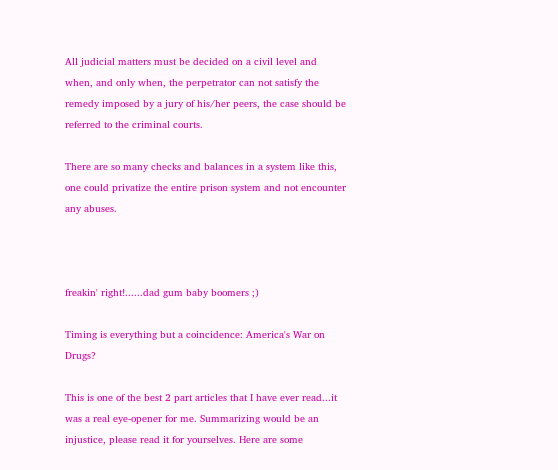All judicial matters must be decided on a civil level and when, and only when, the perpetrator can not satisfy the remedy imposed by a jury of his/her peers, the case should be referred to the criminal courts.

There are so many checks and balances in a system like this, one could privatize the entire prison system and not encounter any abuses.



freakin' right!......dad gum baby boomers ;)

Timing is everything but a coincidence: America's War on Drugs?

This is one of the best 2 part articles that I have ever read...it was a real eye-opener for me. Summarizing would be an injustice, please read it for yourselves. Here are some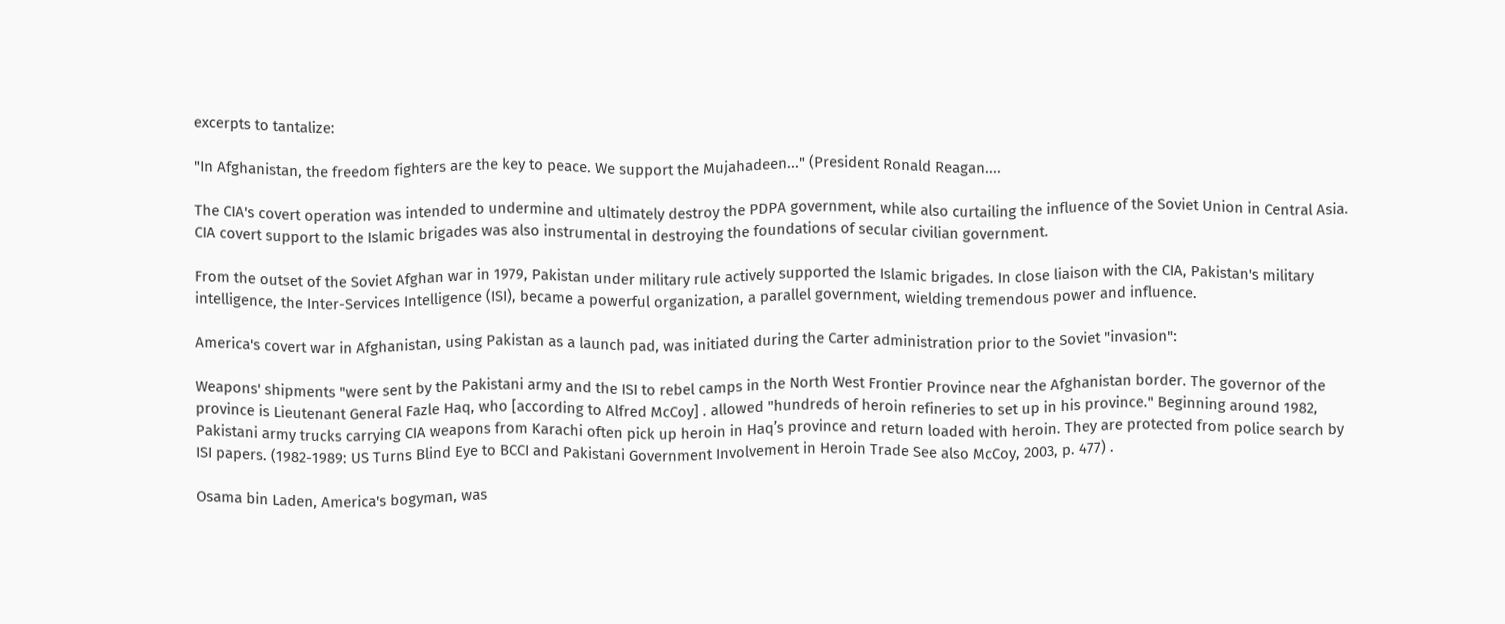excerpts to tantalize:

"In Afghanistan, the freedom fighters are the key to peace. We support the Mujahadeen..." (President Ronald Reagan....

The CIA's covert operation was intended to undermine and ultimately destroy the PDPA government, while also curtailing the influence of the Soviet Union in Central Asia. CIA covert support to the Islamic brigades was also instrumental in destroying the foundations of secular civilian government.

From the outset of the Soviet Afghan war in 1979, Pakistan under military rule actively supported the Islamic brigades. In close liaison with the CIA, Pakistan's military intelligence, the Inter-Services Intelligence (ISI), became a powerful organization, a parallel government, wielding tremendous power and influence.

America's covert war in Afghanistan, using Pakistan as a launch pad, was initiated during the Carter administration prior to the Soviet "invasion":

Weapons' shipments "were sent by the Pakistani army and the ISI to rebel camps in the North West Frontier Province near the Afghanistan border. The governor of the province is Lieutenant General Fazle Haq, who [according to Alfred McCoy] . allowed "hundreds of heroin refineries to set up in his province." Beginning around 1982, Pakistani army trucks carrying CIA weapons from Karachi often pick up heroin in Haq’s province and return loaded with heroin. They are protected from police search by ISI papers. (1982-1989: US Turns Blind Eye to BCCI and Pakistani Government Involvement in Heroin Trade See also McCoy, 2003, p. 477) .

Osama bin Laden, America's bogyman, was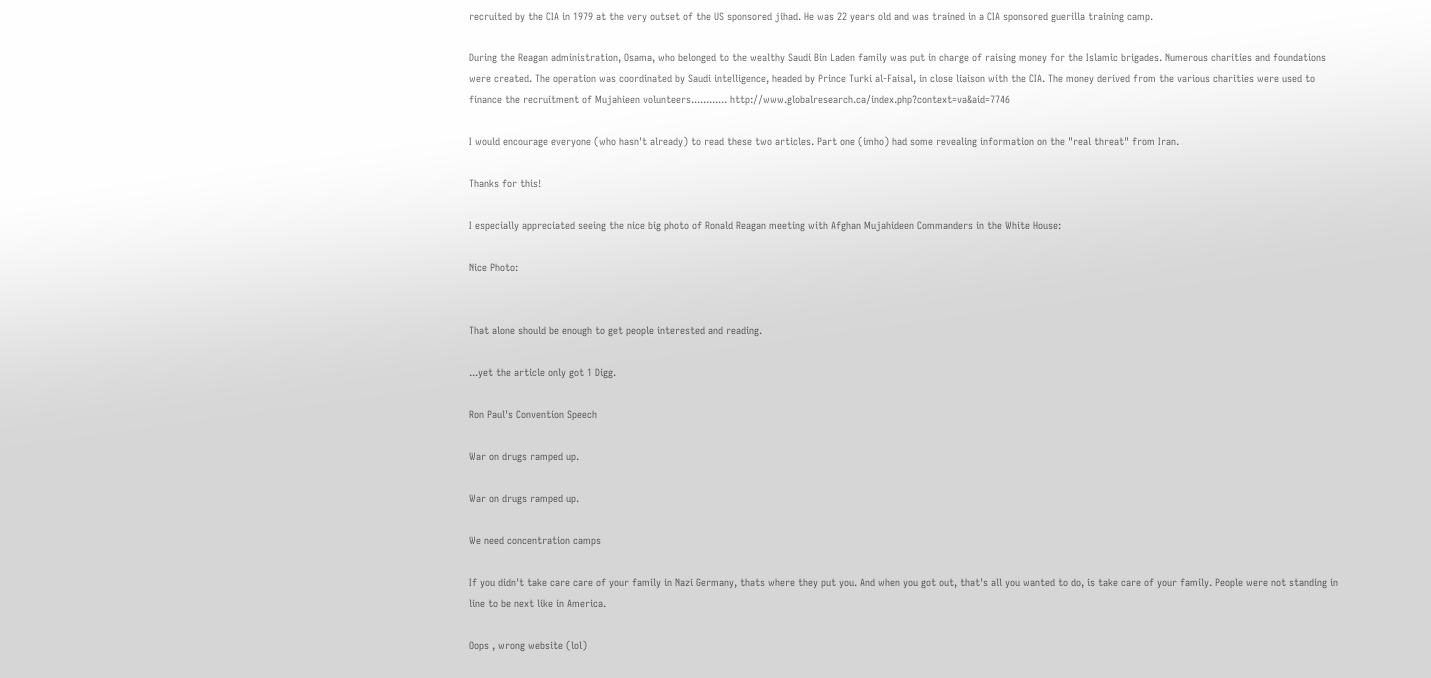recruited by the CIA in 1979 at the very outset of the US sponsored jihad. He was 22 years old and was trained in a CIA sponsored guerilla training camp.

During the Reagan administration, Osama, who belonged to the wealthy Saudi Bin Laden family was put in charge of raising money for the Islamic brigades. Numerous charities and foundations were created. The operation was coordinated by Saudi intelligence, headed by Prince Turki al-Faisal, in close liaison with the CIA. The money derived from the various charities were used to finance the recruitment of Mujahieen volunteers............ http://www.globalresearch.ca/index.php?context=va&aid=7746

I would encourage everyone (who hasn't already) to read these two articles. Part one (imho) had some revealing information on the "real threat" from Iran.

Thanks for this!

I especially appreciated seeing the nice big photo of Ronald Reagan meeting with Afghan Mujahideen Commanders in the White House:

Nice Photo:


That alone should be enough to get people interested and reading.

...yet the article only got 1 Digg.

Ron Paul's Convention Speech

War on drugs ramped up.

War on drugs ramped up.

We need concentration camps

If you didn't take care care of your family in Nazi Germany, thats where they put you. And when you got out, that's all you wanted to do, is take care of your family. People were not standing in line to be next like in America.

Oops , wrong website (lol)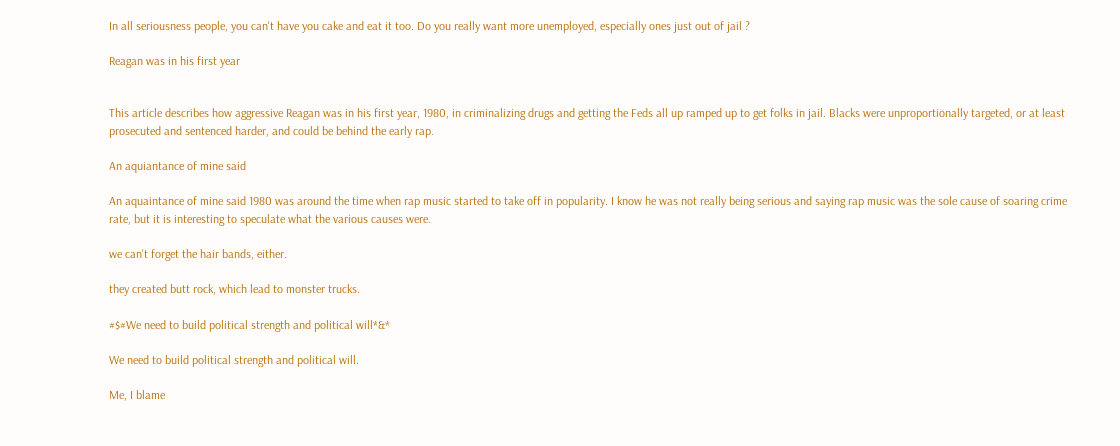In all seriousness people, you can't have you cake and eat it too. Do you really want more unemployed, especially ones just out of jail ?

Reagan was in his first year


This article describes how aggressive Reagan was in his first year, 1980, in criminalizing drugs and getting the Feds all up ramped up to get folks in jail. Blacks were unproportionally targeted, or at least prosecuted and sentenced harder, and could be behind the early rap.

An aquiantance of mine said

An aquaintance of mine said 1980 was around the time when rap music started to take off in popularity. I know he was not really being serious and saying rap music was the sole cause of soaring crime rate, but it is interesting to speculate what the various causes were.

we can't forget the hair bands, either.

they created butt rock, which lead to monster trucks.

#$#We need to build political strength and political will*&*

We need to build political strength and political will.

Me, I blame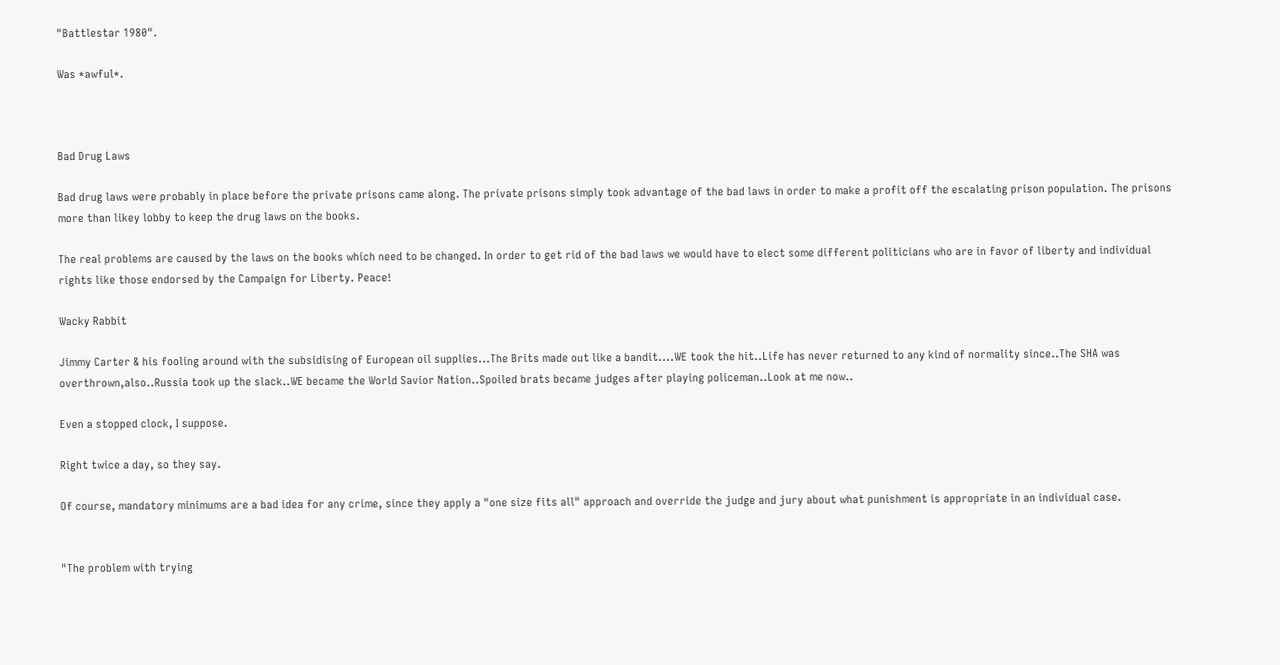"Battlestar 1980".

Was *awful*.



Bad Drug Laws

Bad drug laws were probably in place before the private prisons came along. The private prisons simply took advantage of the bad laws in order to make a profit off the escalating prison population. The prisons more than likey lobby to keep the drug laws on the books.

The real problems are caused by the laws on the books which need to be changed. In order to get rid of the bad laws we would have to elect some different politicians who are in favor of liberty and individual rights like those endorsed by the Campaign for Liberty. Peace!

Wacky Rabbit

Jimmy Carter & his fooling around with the subsidising of European oil supplies...The Brits made out like a bandit....WE took the hit..Life has never returned to any kind of normality since..The SHA was overthrown,also..Russia took up the slack..WE became the World Savior Nation..Spoiled brats became judges after playing policeman..Look at me now..

Even a stopped clock, I suppose.

Right twice a day, so they say.

Of course, mandatory minimums are a bad idea for any crime, since they apply a "one size fits all" approach and override the judge and jury about what punishment is appropriate in an individual case.


"The problem with trying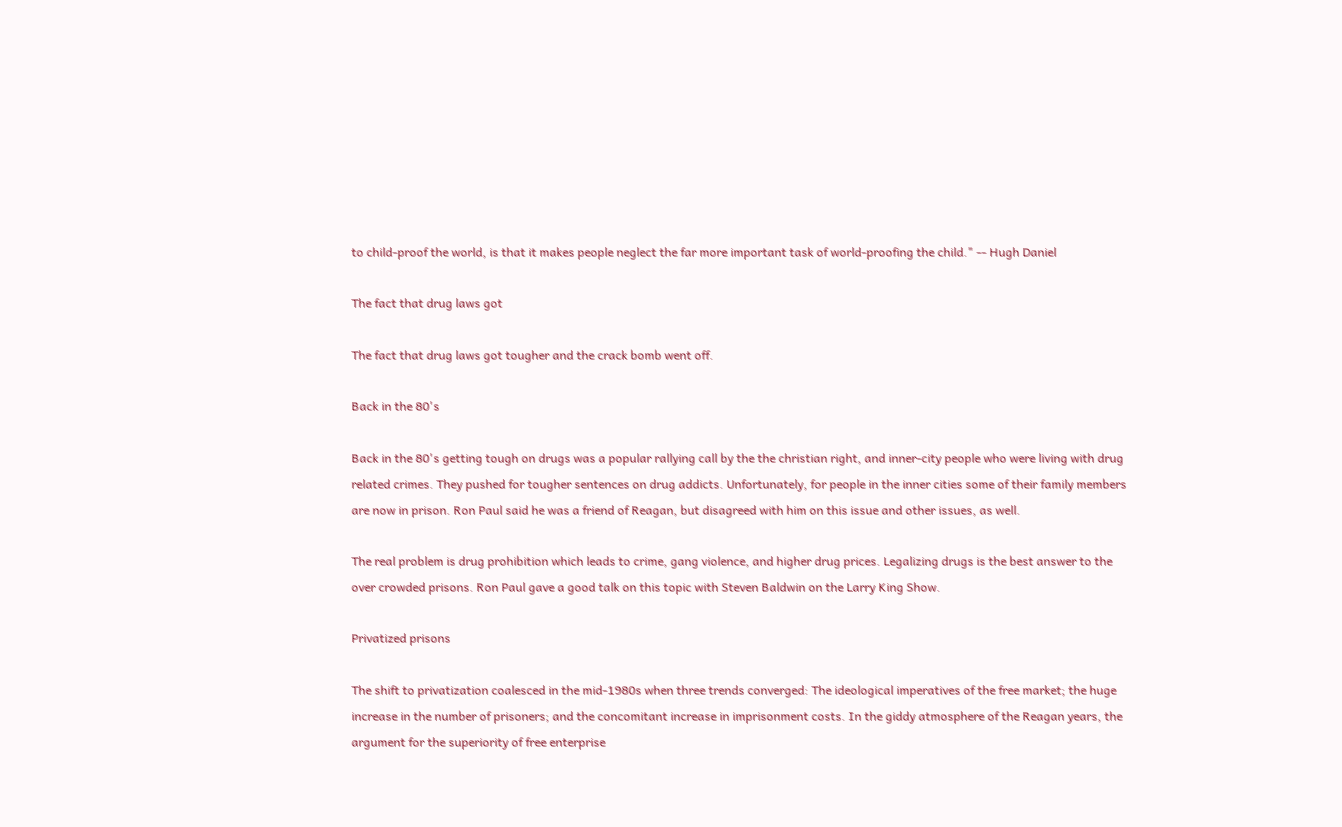to child-proof the world, is that it makes people neglect the far more important task of world-proofing the child." -- Hugh Daniel

The fact that drug laws got

The fact that drug laws got tougher and the crack bomb went off.

Back in the 80's

Back in the 80's getting tough on drugs was a popular rallying call by the the christian right, and inner-city people who were living with drug related crimes. They pushed for tougher sentences on drug addicts. Unfortunately, for people in the inner cities some of their family members are now in prison. Ron Paul said he was a friend of Reagan, but disagreed with him on this issue and other issues, as well.

The real problem is drug prohibition which leads to crime, gang violence, and higher drug prices. Legalizing drugs is the best answer to the over crowded prisons. Ron Paul gave a good talk on this topic with Steven Baldwin on the Larry King Show.

Privatized prisons

The shift to privatization coalesced in the mid-1980s when three trends converged: The ideological imperatives of the free market; the huge increase in the number of prisoners; and the concomitant increase in imprisonment costs. In the giddy atmosphere of the Reagan years, the argument for the superiority of free enterprise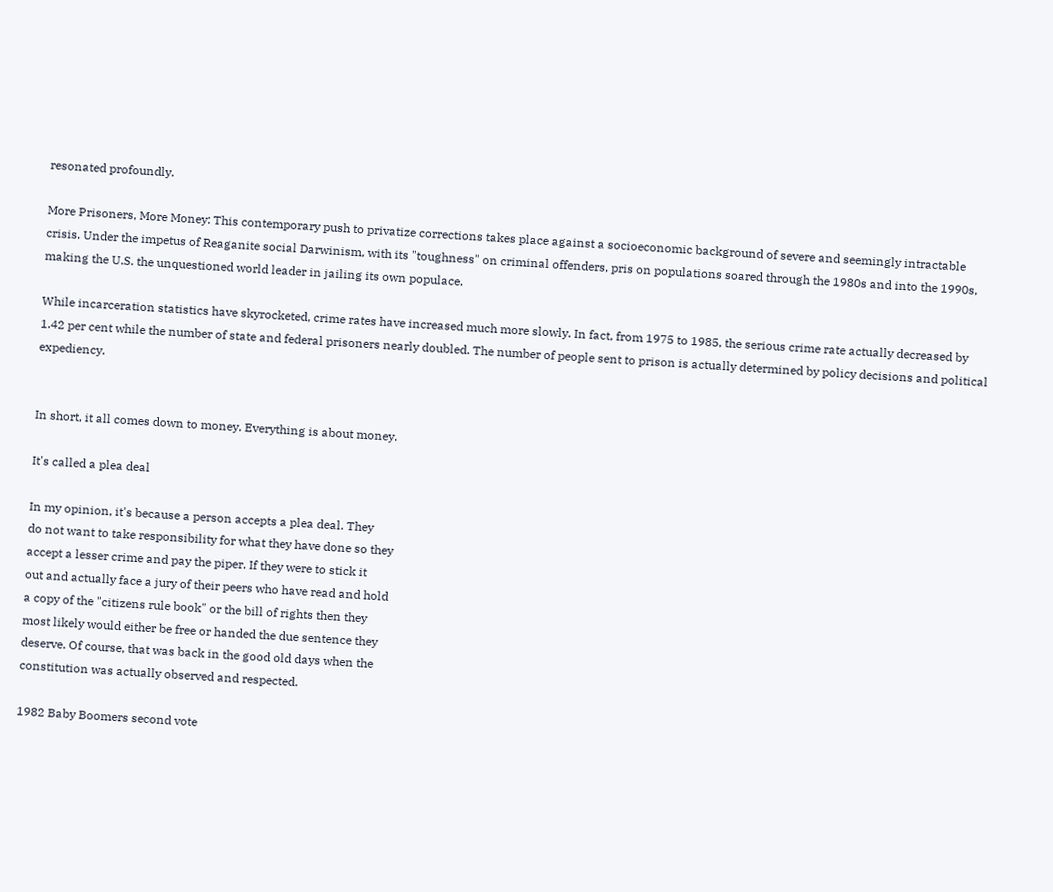resonated profoundly.

More Prisoners, More Money: This contemporary push to privatize corrections takes place against a socioeconomic background of severe and seemingly intractable crisis. Under the impetus of Reaganite social Darwinism, with its "toughness" on criminal offenders, pris on populations soared through the 1980s and into the 1990s, making the U.S. the unquestioned world leader in jailing its own populace.

While incarceration statistics have skyrocketed, crime rates have increased much more slowly. In fact, from 1975 to 1985, the serious crime rate actually decreased by 1.42 per cent while the number of state and federal prisoners nearly doubled. The number of people sent to prison is actually determined by policy decisions and political expediency.


In short, it all comes down to money. Everything is about money.

It's called a plea deal

In my opinion, it's because a person accepts a plea deal. They
do not want to take responsibility for what they have done so they
accept a lesser crime and pay the piper. If they were to stick it
out and actually face a jury of their peers who have read and hold
a copy of the "citizens rule book" or the bill of rights then they
most likely would either be free or handed the due sentence they
deserve. Of course, that was back in the good old days when the
constitution was actually observed and respected.

1982 Baby Boomers second vote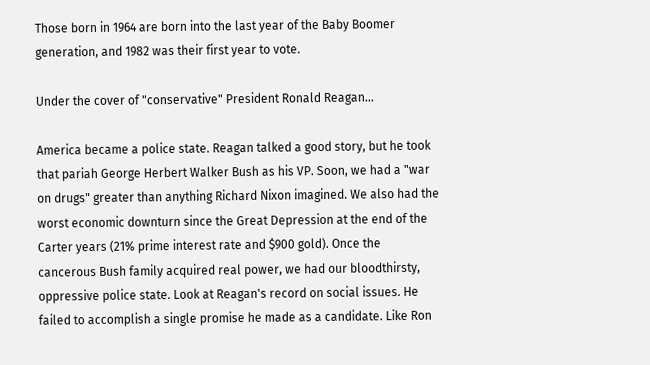Those born in 1964 are born into the last year of the Baby Boomer generation, and 1982 was their first year to vote.

Under the cover of "conservative" President Ronald Reagan...

America became a police state. Reagan talked a good story, but he took that pariah George Herbert Walker Bush as his VP. Soon, we had a "war on drugs" greater than anything Richard Nixon imagined. We also had the worst economic downturn since the Great Depression at the end of the Carter years (21% prime interest rate and $900 gold). Once the cancerous Bush family acquired real power, we had our bloodthirsty, oppressive police state. Look at Reagan's record on social issues. He failed to accomplish a single promise he made as a candidate. Like Ron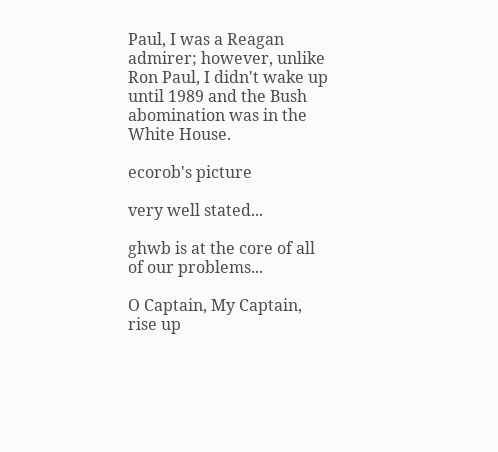Paul, I was a Reagan admirer; however, unlike Ron Paul, I didn't wake up until 1989 and the Bush abomination was in the White House.

ecorob's picture

very well stated...

ghwb is at the core of all of our problems...

O Captain, My Captain, rise up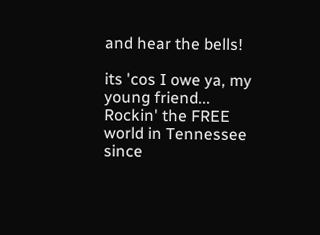and hear the bells!

its 'cos I owe ya, my young friend...
Rockin' the FREE world in Tennessee since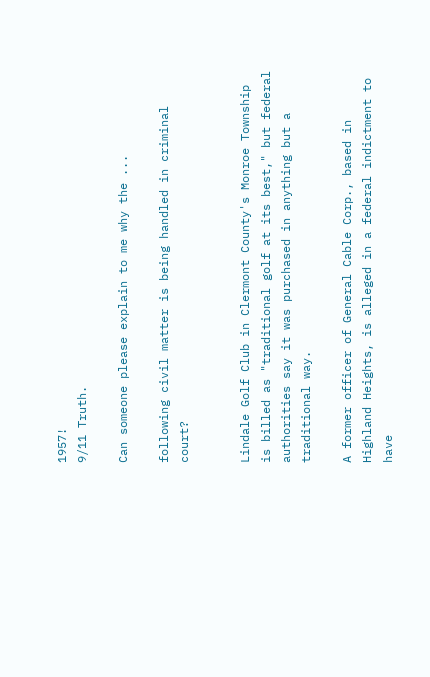1957!
9/11 Truth.

Can someone please explain to me why the ...

following civil matter is being handled in criminal court?


Lindale Golf Club in Clermont County's Monroe Township is billed as "traditional golf at its best," but federal authorities say it was purchased in anything but a traditional way.

A former officer of General Cable Corp., based in Highland Heights, is alleged in a federal indictment to have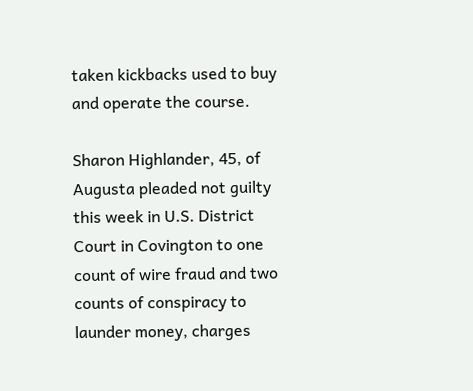taken kickbacks used to buy and operate the course.

Sharon Highlander, 45, of Augusta pleaded not guilty this week in U.S. District Court in Covington to one count of wire fraud and two counts of conspiracy to launder money, charges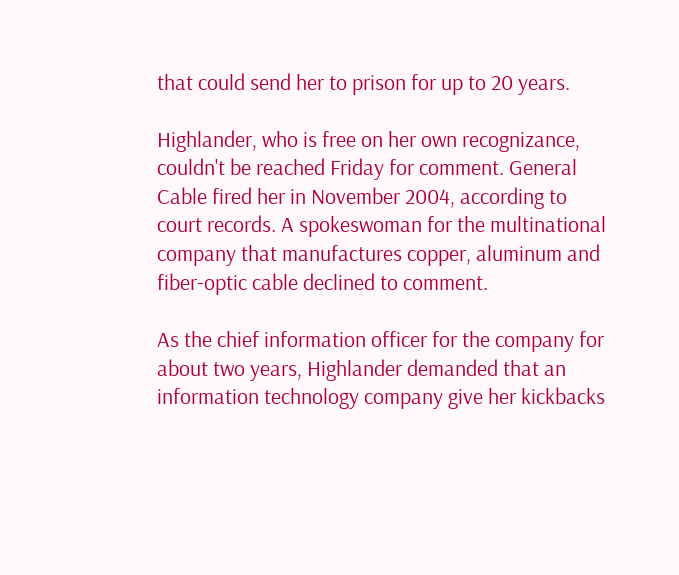that could send her to prison for up to 20 years.

Highlander, who is free on her own recognizance, couldn't be reached Friday for comment. General Cable fired her in November 2004, according to court records. A spokeswoman for the multinational company that manufactures copper, aluminum and fiber-optic cable declined to comment.

As the chief information officer for the company for about two years, Highlander demanded that an information technology company give her kickbacks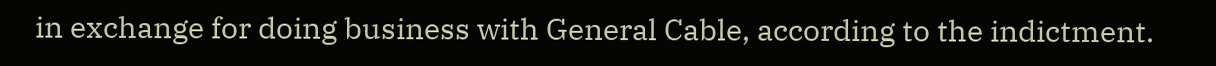in exchange for doing business with General Cable, according to the indictment.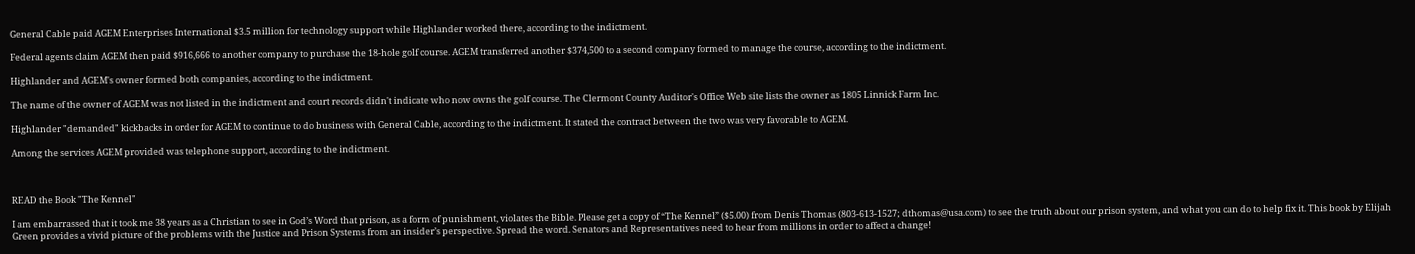General Cable paid AGEM Enterprises International $3.5 million for technology support while Highlander worked there, according to the indictment.

Federal agents claim AGEM then paid $916,666 to another company to purchase the 18-hole golf course. AGEM transferred another $374,500 to a second company formed to manage the course, according to the indictment.

Highlander and AGEM's owner formed both companies, according to the indictment.

The name of the owner of AGEM was not listed in the indictment and court records didn't indicate who now owns the golf course. The Clermont County Auditor's Office Web site lists the owner as 1805 Linnick Farm Inc.

Highlander "demanded" kickbacks in order for AGEM to continue to do business with General Cable, according to the indictment. It stated the contract between the two was very favorable to AGEM.

Among the services AGEM provided was telephone support, according to the indictment.



READ the Book "The Kennel"

I am embarrassed that it took me 38 years as a Christian to see in God’s Word that prison, as a form of punishment, violates the Bible. Please get a copy of “The Kennel” ($5.00) from Denis Thomas (803-613-1527; dthomas@usa.com) to see the truth about our prison system, and what you can do to help fix it. This book by Elijah Green provides a vivid picture of the problems with the Justice and Prison Systems from an insider’s perspective. Spread the word. Senators and Representatives need to hear from millions in order to affect a change!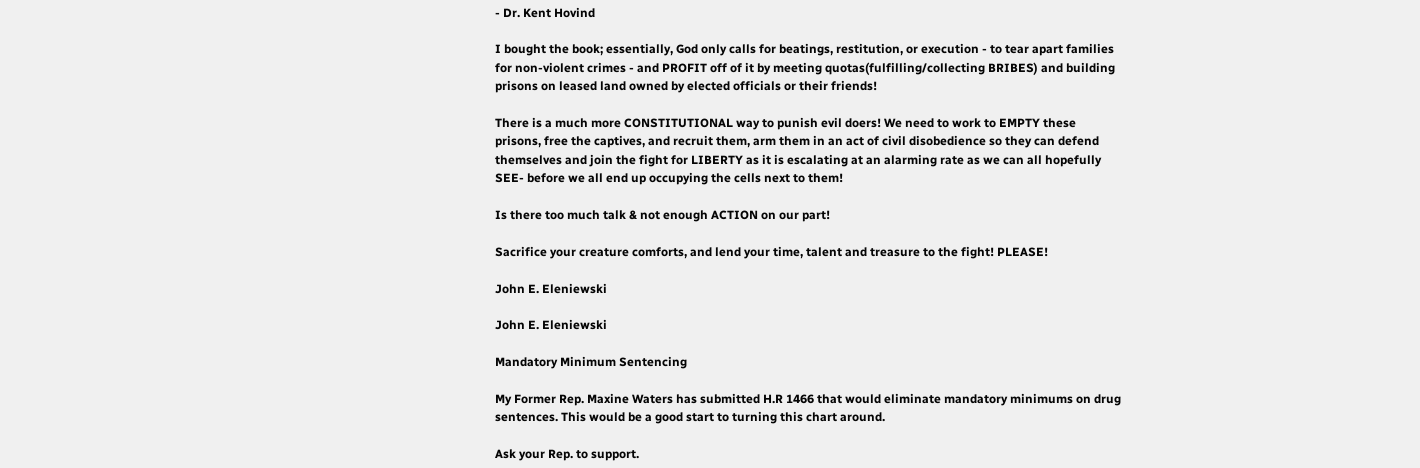- Dr. Kent Hovind

I bought the book; essentially, God only calls for beatings, restitution, or execution - to tear apart families for non-violent crimes - and PROFIT off of it by meeting quotas(fulfilling/collecting BRIBES) and building prisons on leased land owned by elected officials or their friends!

There is a much more CONSTITUTIONAL way to punish evil doers! We need to work to EMPTY these prisons, free the captives, and recruit them, arm them in an act of civil disobedience so they can defend themselves and join the fight for LIBERTY as it is escalating at an alarming rate as we can all hopefully SEE- before we all end up occupying the cells next to them!

Is there too much talk & not enough ACTION on our part!

Sacrifice your creature comforts, and lend your time, talent and treasure to the fight! PLEASE!

John E. Eleniewski

John E. Eleniewski

Mandatory Minimum Sentencing

My Former Rep. Maxine Waters has submitted H.R 1466 that would eliminate mandatory minimums on drug sentences. This would be a good start to turning this chart around.

Ask your Rep. to support.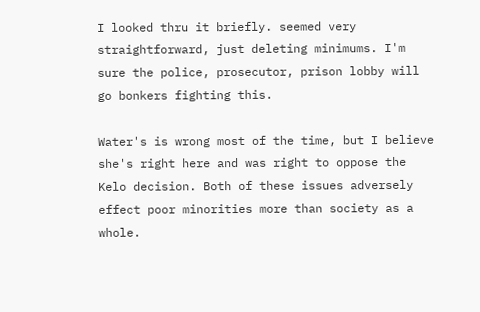I looked thru it briefly. seemed very straightforward, just deleting minimums. I'm sure the police, prosecutor, prison lobby will go bonkers fighting this.

Water's is wrong most of the time, but I believe she's right here and was right to oppose the Kelo decision. Both of these issues adversely effect poor minorities more than society as a whole.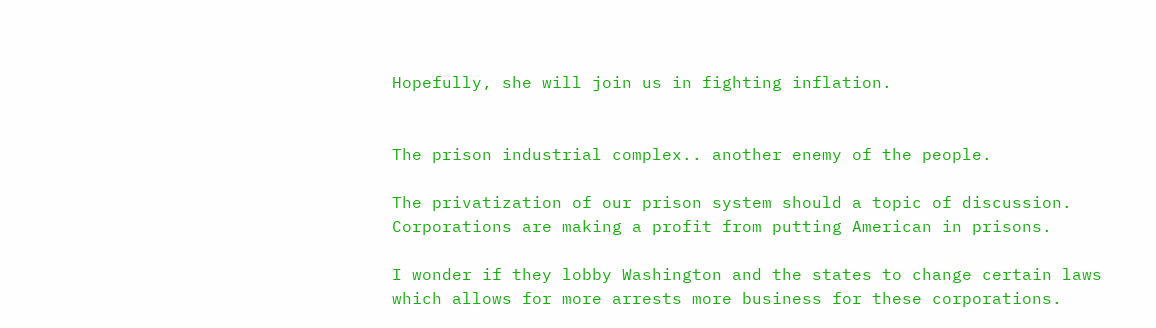Hopefully, she will join us in fighting inflation.


The prison industrial complex.. another enemy of the people.

The privatization of our prison system should a topic of discussion. Corporations are making a profit from putting American in prisons.

I wonder if they lobby Washington and the states to change certain laws which allows for more arrests more business for these corporations.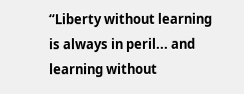“Liberty without learning is always in peril... and learning without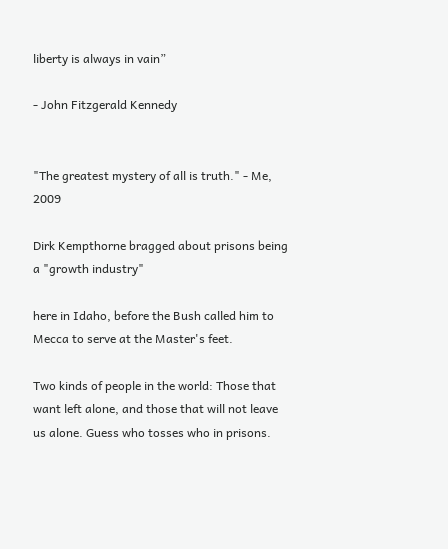liberty is always in vain”

- John Fitzgerald Kennedy


"The greatest mystery of all is truth." - Me, 2009

Dirk Kempthorne bragged about prisons being a "growth industry"

here in Idaho, before the Bush called him to Mecca to serve at the Master's feet.

Two kinds of people in the world: Those that want left alone, and those that will not leave us alone. Guess who tosses who in prisons.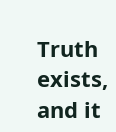Truth exists, and it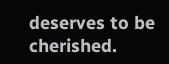deserves to be cherished.